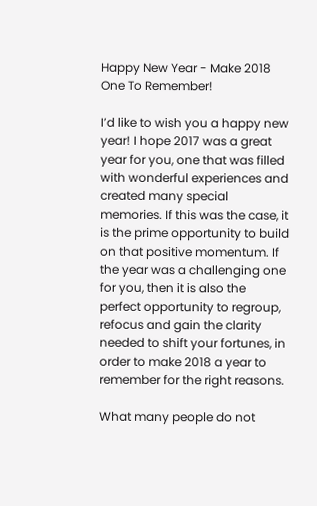Happy New Year - Make 2018 One To Remember!

I’d like to wish you a happy new year! I hope 2017 was a great year for you, one that was filled with wonderful experiences and created many special memories. If this was the case, it is the prime opportunity to build on that positive momentum. If the year was a challenging one for you, then it is also the perfect opportunity to regroup, refocus and gain the clarity needed to shift your fortunes, in order to make 2018 a year to remember for the right reasons.

What many people do not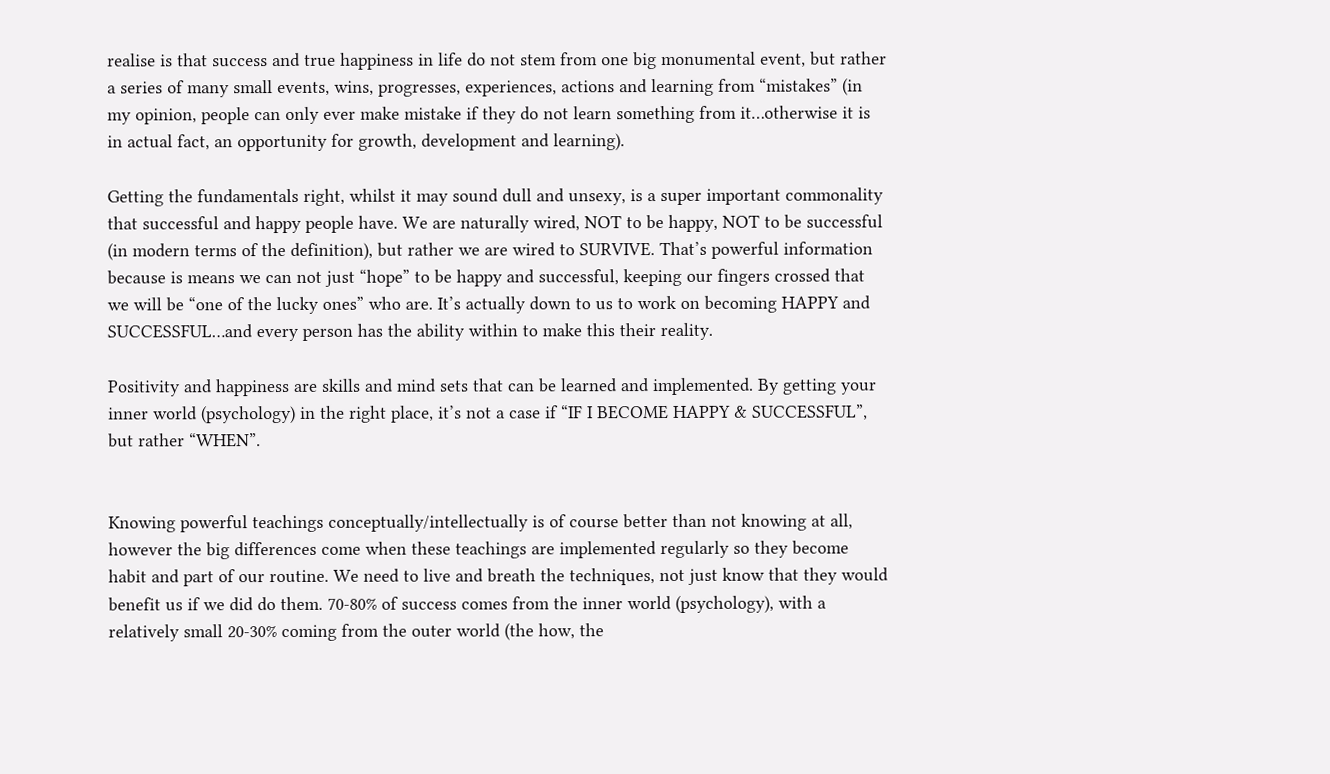realise is that success and true happiness in life do not stem from one big monumental event, but rather a series of many small events, wins, progresses, experiences, actions and learning from “mistakes” (in my opinion, people can only ever make mistake if they do not learn something from it…otherwise it is in actual fact, an opportunity for growth, development and learning).

Getting the fundamentals right, whilst it may sound dull and unsexy, is a super important commonality that successful and happy people have. We are naturally wired, NOT to be happy, NOT to be successful (in modern terms of the definition), but rather we are wired to SURVIVE. That’s powerful information because is means we can not just “hope” to be happy and successful, keeping our fingers crossed that we will be “one of the lucky ones” who are. It’s actually down to us to work on becoming HAPPY and SUCCESSFUL…and every person has the ability within to make this their reality.

Positivity and happiness are skills and mind sets that can be learned and implemented. By getting your inner world (psychology) in the right place, it’s not a case if “IF I BECOME HAPPY & SUCCESSFUL”, but rather “WHEN”.


Knowing powerful teachings conceptually/intellectually is of course better than not knowing at all, however the big differences come when these teachings are implemented regularly so they become habit and part of our routine. We need to live and breath the techniques, not just know that they would benefit us if we did do them. 70-80% of success comes from the inner world (psychology), with a relatively small 20-30% coming from the outer world (the how, the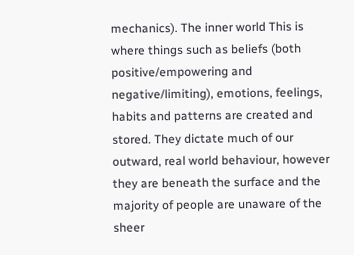mechanics). The inner world This is where things such as beliefs (both positive/empowering and negative/limiting), emotions, feelings, habits and patterns are created and stored. They dictate much of our outward, real world behaviour, however they are beneath the surface and the majority of people are unaware of the sheer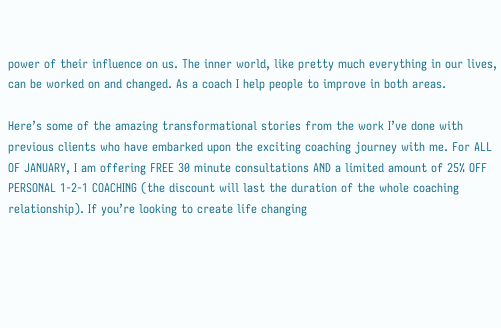power of their influence on us. The inner world, like pretty much everything in our lives, can be worked on and changed. As a coach I help people to improve in both areas.

Here’s some of the amazing transformational stories from the work I’ve done with previous clients who have embarked upon the exciting coaching journey with me. For ALL OF JANUARY, I am offering FREE 30 minute consultations AND a limited amount of 25% OFF PERSONAL 1-2-1 COACHING (the discount will last the duration of the whole coaching relationship). If you’re looking to create life changing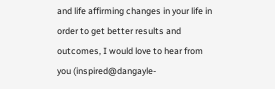and life affirming changes in your life in order to get better results and outcomes, I would love to hear from you (inspired@dangayle-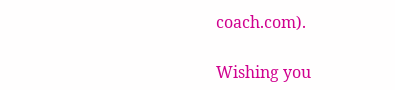coach.com).

Wishing you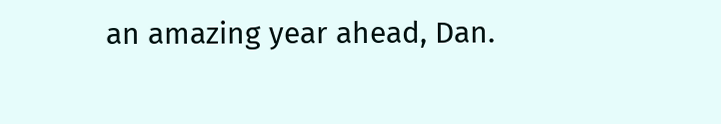an amazing year ahead, Dan.